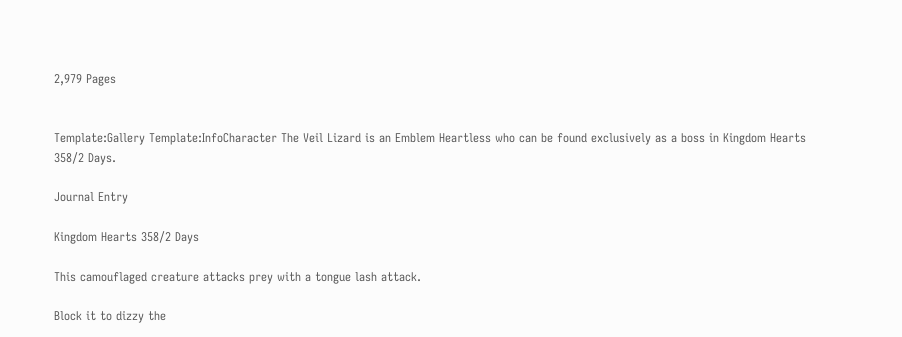2,979 Pages


Template:Gallery Template:InfoCharacter The Veil Lizard is an Emblem Heartless who can be found exclusively as a boss in Kingdom Hearts 358/2 Days.

Journal Entry

Kingdom Hearts 358/2 Days

This camouflaged creature attacks prey with a tongue lash attack.

Block it to dizzy the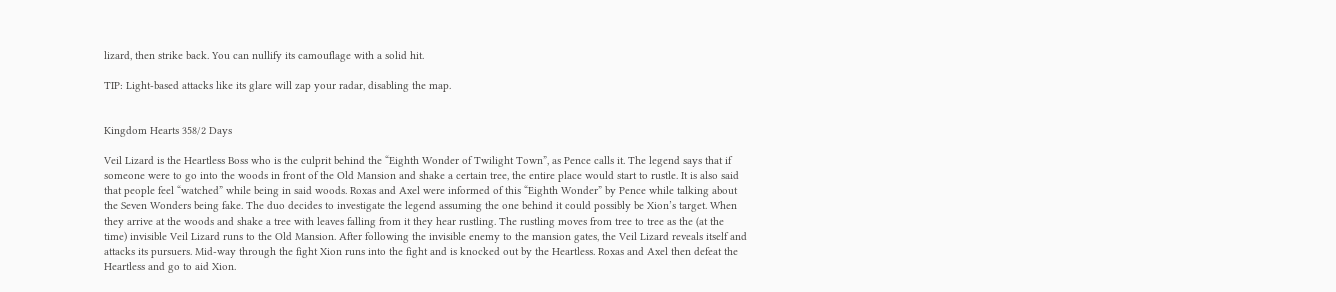lizard, then strike back. You can nullify its camouflage with a solid hit.

TIP: Light-based attacks like its glare will zap your radar, disabling the map.


Kingdom Hearts 358/2 Days

Veil Lizard is the Heartless Boss who is the culprit behind the “Eighth Wonder of Twilight Town”, as Pence calls it. The legend says that if someone were to go into the woods in front of the Old Mansion and shake a certain tree, the entire place would start to rustle. It is also said that people feel “watched” while being in said woods. Roxas and Axel were informed of this “Eighth Wonder” by Pence while talking about the Seven Wonders being fake. The duo decides to investigate the legend assuming the one behind it could possibly be Xion’s target. When they arrive at the woods and shake a tree with leaves falling from it they hear rustling. The rustling moves from tree to tree as the (at the time) invisible Veil Lizard runs to the Old Mansion. After following the invisible enemy to the mansion gates, the Veil Lizard reveals itself and attacks its pursuers. Mid-way through the fight Xion runs into the fight and is knocked out by the Heartless. Roxas and Axel then defeat the Heartless and go to aid Xion.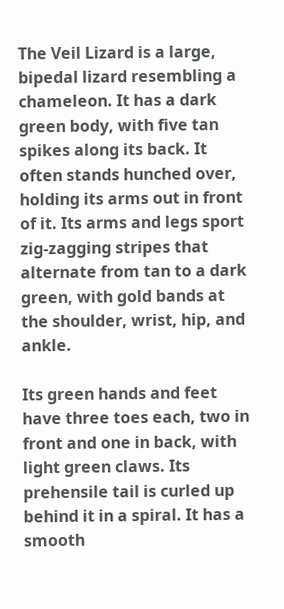The Veil Lizard is a large, bipedal lizard resembling a chameleon. It has a dark green body, with five tan spikes along its back. It often stands hunched over, holding its arms out in front of it. Its arms and legs sport zig-zagging stripes that alternate from tan to a dark green, with gold bands at the shoulder, wrist, hip, and ankle.

Its green hands and feet have three toes each, two in front and one in back, with light green claws. Its prehensile tail is curled up behind it in a spiral. It has a smooth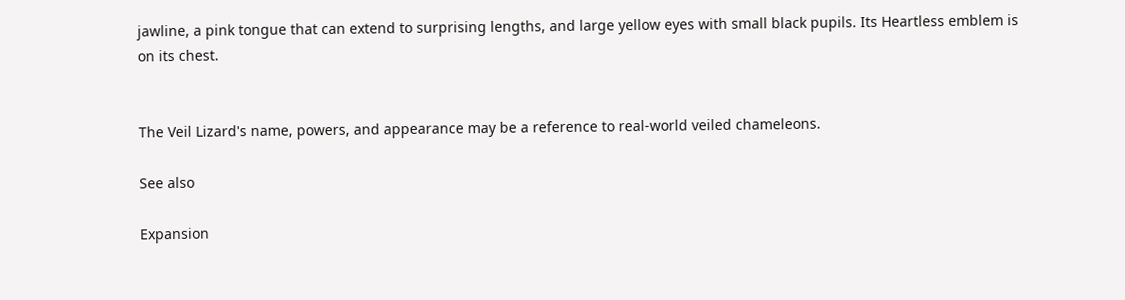jawline, a pink tongue that can extend to surprising lengths, and large yellow eyes with small black pupils. Its Heartless emblem is on its chest.


The Veil Lizard's name, powers, and appearance may be a reference to real-world veiled chameleons.

See also

Expansion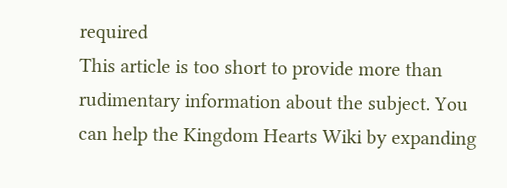required
This article is too short to provide more than rudimentary information about the subject. You can help the Kingdom Hearts Wiki by expanding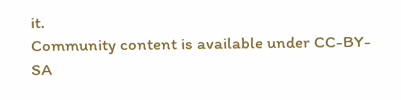it.
Community content is available under CC-BY-SA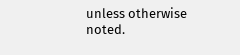unless otherwise noted.